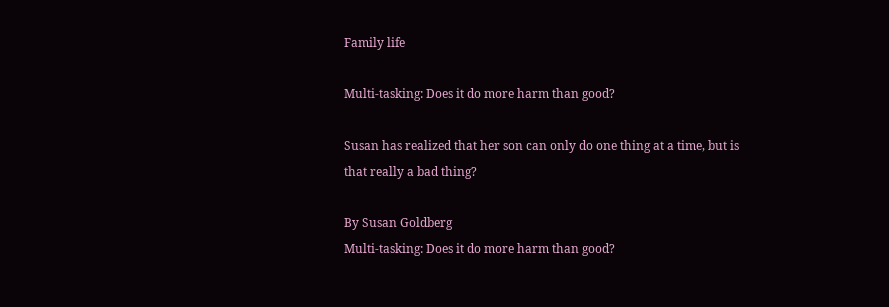Family life

Multi-tasking: Does it do more harm than good?

Susan has realized that her son can only do one thing at a time, but is that really a bad thing?

By Susan Goldberg
Multi-tasking: Does it do more harm than good?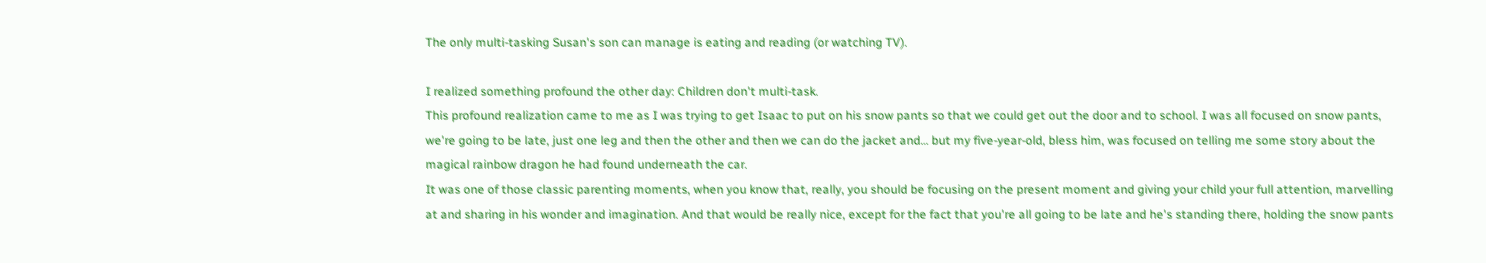The only multi-tasking Susan's son can manage is eating and reading (or watching TV).

I realized something profound the other day: Children don't multi-task.
This profound realization came to me as I was trying to get Isaac to put on his snow pants so that we could get out the door and to school. I was all focused on snow pants, we're going to be late, just one leg and then the other and then we can do the jacket and… but my five-year-old, bless him, was focused on telling me some story about the magical rainbow dragon he had found underneath the car.
It was one of those classic parenting moments, when you know that, really, you should be focusing on the present moment and giving your child your full attention, marvelling at and sharing in his wonder and imagination. And that would be really nice, except for the fact that you're all going to be late and he's standing there, holding the snow pants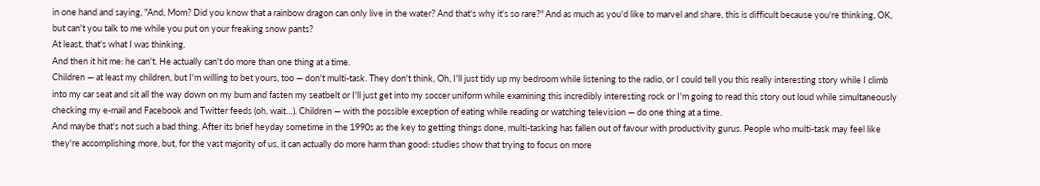in one hand and saying, "And, Mom? Did you know that a rainbow dragon can only live in the water? And that's why it's so rare?" And as much as you'd like to marvel and share, this is difficult because you're thinking, OK, but can't you talk to me while you put on your freaking snow pants?
At least, that's what I was thinking.
And then it hit me: he can't. He actually can't do more than one thing at a time.
Children — at least my children, but I'm willing to bet yours, too — don't multi-task. They don't think, Oh, I'll just tidy up my bedroom while listening to the radio, or I could tell you this really interesting story while I climb into my car seat and sit all the way down on my bum and fasten my seatbelt or I'll just get into my soccer uniform while examining this incredibly interesting rock or I'm going to read this story out loud while simultaneously checking my e-mail and Facebook and Twitter feeds (oh, wait…). Children — with the possible exception of eating while reading or watching television — do one thing at a time.
And maybe that's not such a bad thing. After its brief heyday sometime in the 1990s as the key to getting things done, multi-tasking has fallen out of favour with productivity gurus. People who multi-task may feel like they're accomplishing more, but, for the vast majority of us, it can actually do more harm than good: studies show that trying to focus on more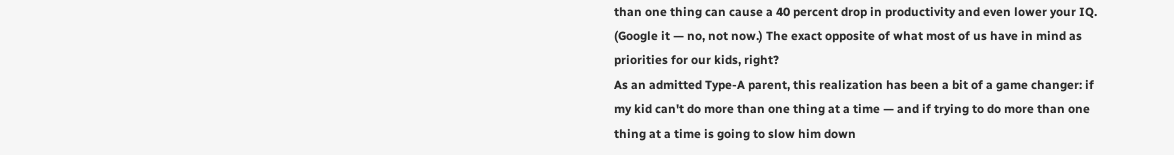than one thing can cause a 40 percent drop in productivity and even lower your IQ. (Google it — no, not now.) The exact opposite of what most of us have in mind as priorities for our kids, right?
As an admitted Type-A parent, this realization has been a bit of a game changer: if my kid can't do more than one thing at a time — and if trying to do more than one thing at a time is going to slow him down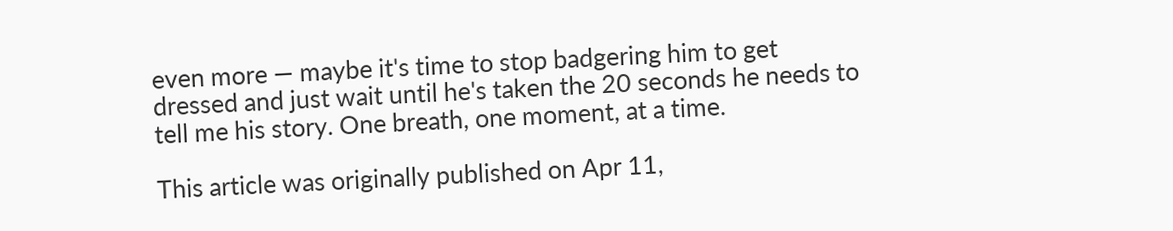even more — maybe it's time to stop badgering him to get dressed and just wait until he's taken the 20 seconds he needs to tell me his story. One breath, one moment, at a time.

This article was originally published on Apr 11,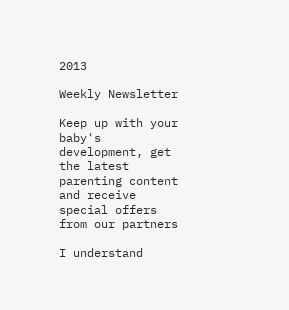2013

Weekly Newsletter

Keep up with your baby's development, get the latest parenting content and receive special offers from our partners

I understand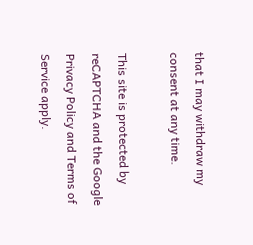that I may withdraw my consent at any time.

This site is protected by reCAPTCHA and the Google Privacy Policy and Terms of Service apply.